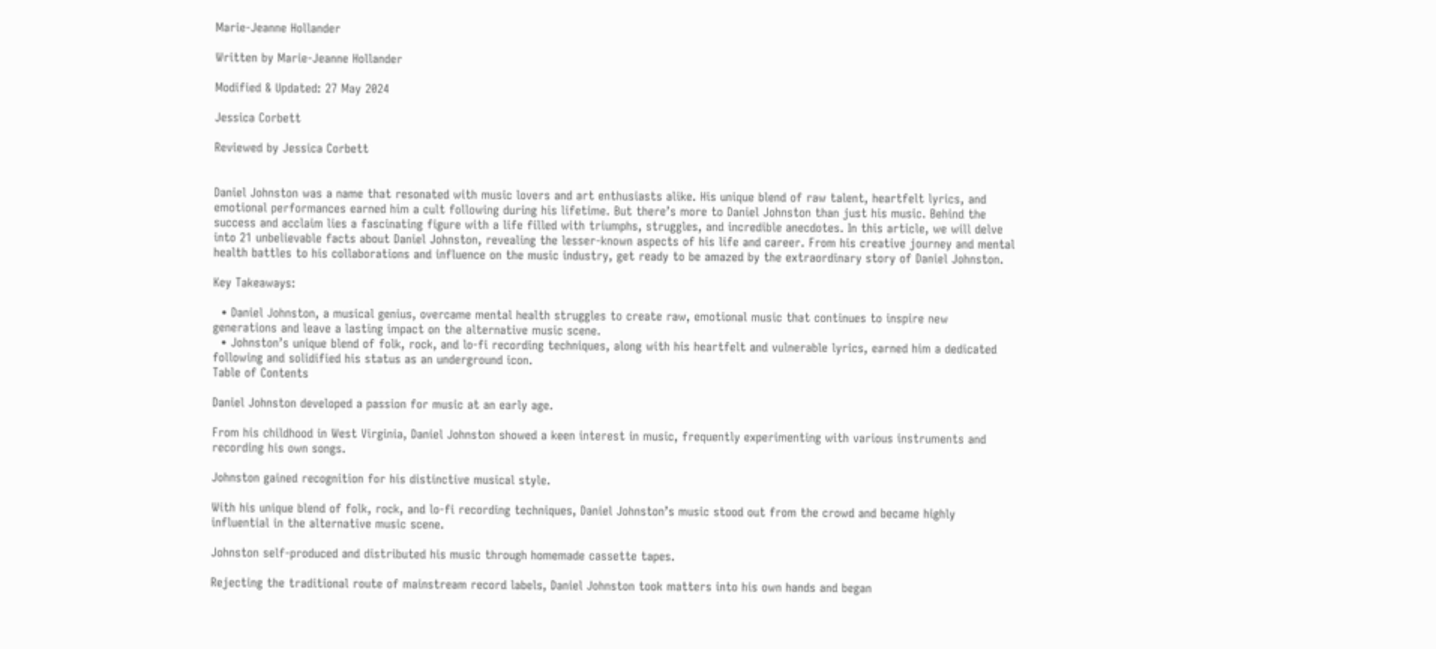Marie-Jeanne Hollander

Written by Marie-Jeanne Hollander

Modified & Updated: 27 May 2024

Jessica Corbett

Reviewed by Jessica Corbett


Daniel Johnston was a name that resonated with music lovers and art enthusiasts alike. His unique blend of raw talent, heartfelt lyrics, and emotional performances earned him a cult following during his lifetime. But there’s more to Daniel Johnston than just his music. Behind the success and acclaim lies a fascinating figure with a life filled with triumphs, struggles, and incredible anecdotes. In this article, we will delve into 21 unbelievable facts about Daniel Johnston, revealing the lesser-known aspects of his life and career. From his creative journey and mental health battles to his collaborations and influence on the music industry, get ready to be amazed by the extraordinary story of Daniel Johnston.

Key Takeaways:

  • Daniel Johnston, a musical genius, overcame mental health struggles to create raw, emotional music that continues to inspire new generations and leave a lasting impact on the alternative music scene.
  • Johnston’s unique blend of folk, rock, and lo-fi recording techniques, along with his heartfelt and vulnerable lyrics, earned him a dedicated following and solidified his status as an underground icon.
Table of Contents

Daniel Johnston developed a passion for music at an early age.

From his childhood in West Virginia, Daniel Johnston showed a keen interest in music, frequently experimenting with various instruments and recording his own songs.

Johnston gained recognition for his distinctive musical style.

With his unique blend of folk, rock, and lo-fi recording techniques, Daniel Johnston’s music stood out from the crowd and became highly influential in the alternative music scene.

Johnston self-produced and distributed his music through homemade cassette tapes.

Rejecting the traditional route of mainstream record labels, Daniel Johnston took matters into his own hands and began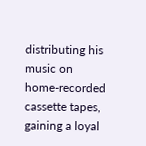distributing his music on home-recorded cassette tapes, gaining a loyal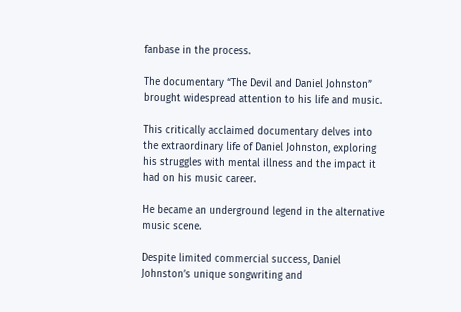fanbase in the process.

The documentary “The Devil and Daniel Johnston” brought widespread attention to his life and music.

This critically acclaimed documentary delves into the extraordinary life of Daniel Johnston, exploring his struggles with mental illness and the impact it had on his music career.

He became an underground legend in the alternative music scene.

Despite limited commercial success, Daniel Johnston’s unique songwriting and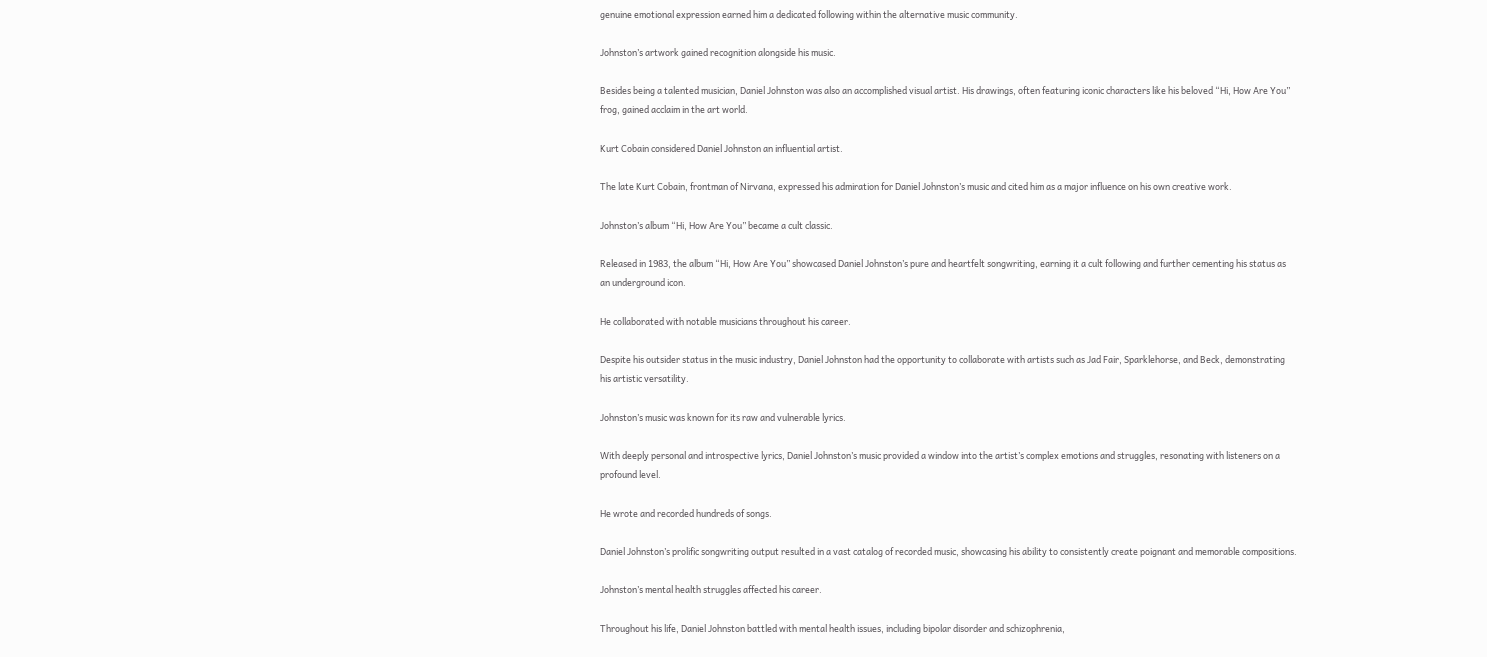genuine emotional expression earned him a dedicated following within the alternative music community.

Johnston’s artwork gained recognition alongside his music.

Besides being a talented musician, Daniel Johnston was also an accomplished visual artist. His drawings, often featuring iconic characters like his beloved “Hi, How Are You” frog, gained acclaim in the art world.

Kurt Cobain considered Daniel Johnston an influential artist.

The late Kurt Cobain, frontman of Nirvana, expressed his admiration for Daniel Johnston’s music and cited him as a major influence on his own creative work.

Johnston’s album “Hi, How Are You” became a cult classic.

Released in 1983, the album “Hi, How Are You” showcased Daniel Johnston’s pure and heartfelt songwriting, earning it a cult following and further cementing his status as an underground icon.

He collaborated with notable musicians throughout his career.

Despite his outsider status in the music industry, Daniel Johnston had the opportunity to collaborate with artists such as Jad Fair, Sparklehorse, and Beck, demonstrating his artistic versatility.

Johnston’s music was known for its raw and vulnerable lyrics.

With deeply personal and introspective lyrics, Daniel Johnston’s music provided a window into the artist’s complex emotions and struggles, resonating with listeners on a profound level.

He wrote and recorded hundreds of songs.

Daniel Johnston’s prolific songwriting output resulted in a vast catalog of recorded music, showcasing his ability to consistently create poignant and memorable compositions.

Johnston’s mental health struggles affected his career.

Throughout his life, Daniel Johnston battled with mental health issues, including bipolar disorder and schizophrenia,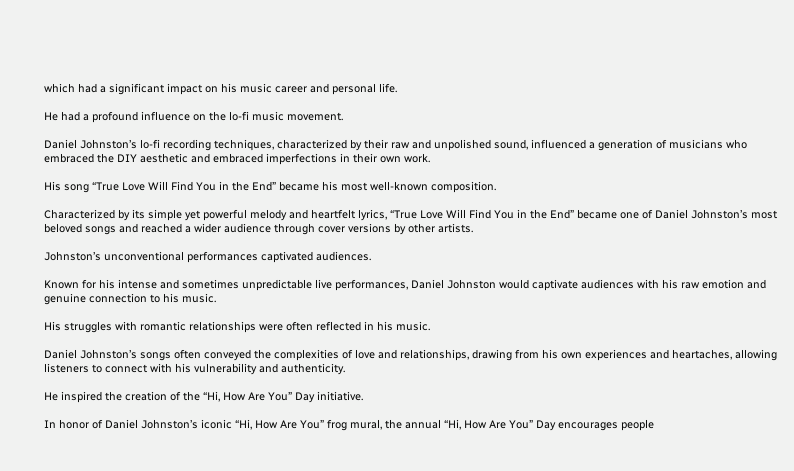which had a significant impact on his music career and personal life.

He had a profound influence on the lo-fi music movement.

Daniel Johnston’s lo-fi recording techniques, characterized by their raw and unpolished sound, influenced a generation of musicians who embraced the DIY aesthetic and embraced imperfections in their own work.

His song “True Love Will Find You in the End” became his most well-known composition.

Characterized by its simple yet powerful melody and heartfelt lyrics, “True Love Will Find You in the End” became one of Daniel Johnston’s most beloved songs and reached a wider audience through cover versions by other artists.

Johnston’s unconventional performances captivated audiences.

Known for his intense and sometimes unpredictable live performances, Daniel Johnston would captivate audiences with his raw emotion and genuine connection to his music.

His struggles with romantic relationships were often reflected in his music.

Daniel Johnston’s songs often conveyed the complexities of love and relationships, drawing from his own experiences and heartaches, allowing listeners to connect with his vulnerability and authenticity.

He inspired the creation of the “Hi, How Are You” Day initiative.

In honor of Daniel Johnston’s iconic “Hi, How Are You” frog mural, the annual “Hi, How Are You” Day encourages people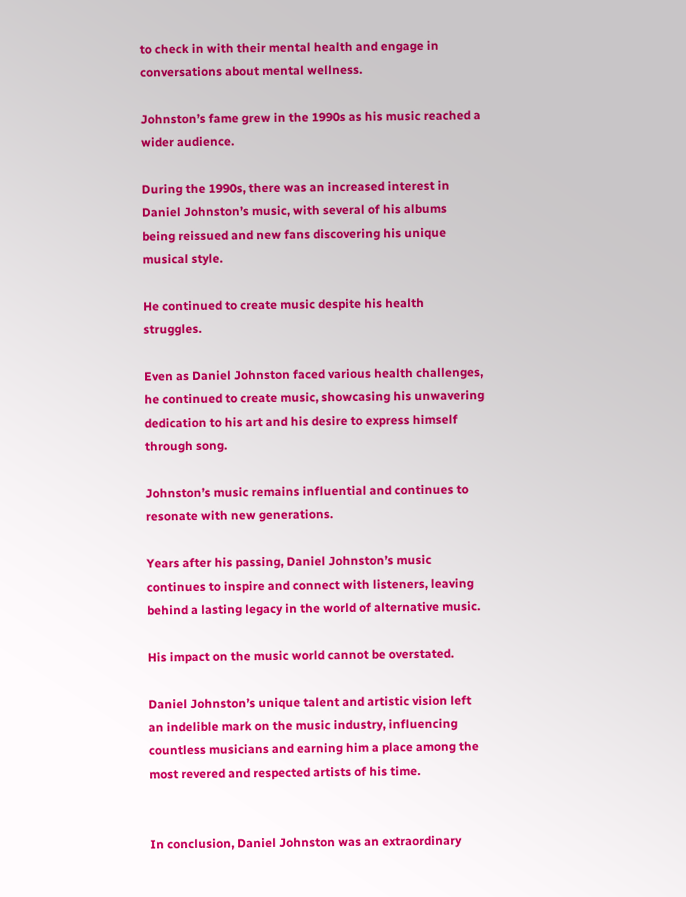to check in with their mental health and engage in conversations about mental wellness.

Johnston’s fame grew in the 1990s as his music reached a wider audience.

During the 1990s, there was an increased interest in Daniel Johnston’s music, with several of his albums being reissued and new fans discovering his unique musical style.

He continued to create music despite his health struggles.

Even as Daniel Johnston faced various health challenges, he continued to create music, showcasing his unwavering dedication to his art and his desire to express himself through song.

Johnston’s music remains influential and continues to resonate with new generations.

Years after his passing, Daniel Johnston’s music continues to inspire and connect with listeners, leaving behind a lasting legacy in the world of alternative music.

His impact on the music world cannot be overstated.

Daniel Johnston’s unique talent and artistic vision left an indelible mark on the music industry, influencing countless musicians and earning him a place among the most revered and respected artists of his time.


In conclusion, Daniel Johnston was an extraordinary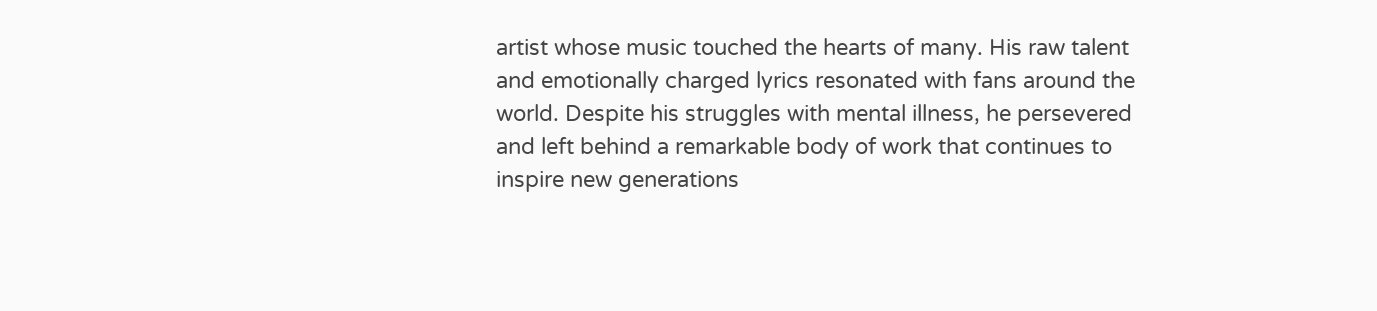artist whose music touched the hearts of many. His raw talent and emotionally charged lyrics resonated with fans around the world. Despite his struggles with mental illness, he persevered and left behind a remarkable body of work that continues to inspire new generations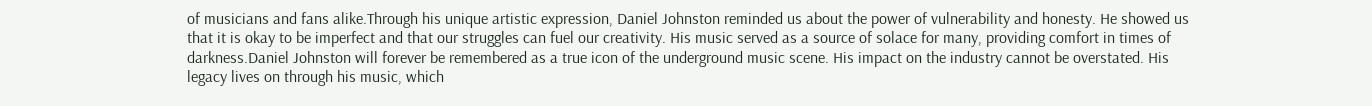of musicians and fans alike.Through his unique artistic expression, Daniel Johnston reminded us about the power of vulnerability and honesty. He showed us that it is okay to be imperfect and that our struggles can fuel our creativity. His music served as a source of solace for many, providing comfort in times of darkness.Daniel Johnston will forever be remembered as a true icon of the underground music scene. His impact on the industry cannot be overstated. His legacy lives on through his music, which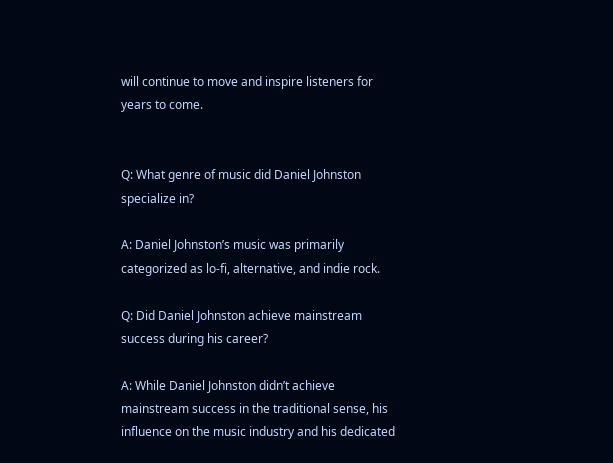will continue to move and inspire listeners for years to come.


Q: What genre of music did Daniel Johnston specialize in?

A: Daniel Johnston’s music was primarily categorized as lo-fi, alternative, and indie rock.

Q: Did Daniel Johnston achieve mainstream success during his career?

A: While Daniel Johnston didn’t achieve mainstream success in the traditional sense, his influence on the music industry and his dedicated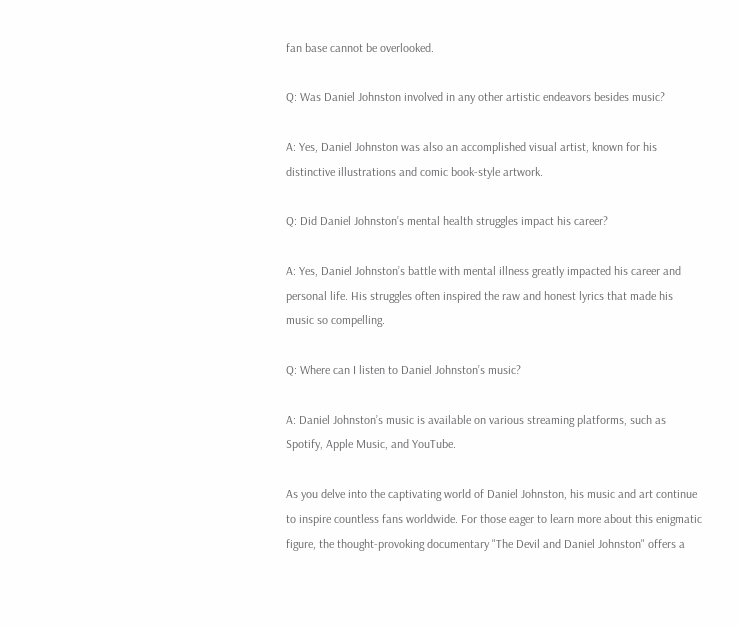fan base cannot be overlooked.

Q: Was Daniel Johnston involved in any other artistic endeavors besides music?

A: Yes, Daniel Johnston was also an accomplished visual artist, known for his distinctive illustrations and comic book-style artwork.

Q: Did Daniel Johnston’s mental health struggles impact his career?

A: Yes, Daniel Johnston’s battle with mental illness greatly impacted his career and personal life. His struggles often inspired the raw and honest lyrics that made his music so compelling.

Q: Where can I listen to Daniel Johnston’s music?

A: Daniel Johnston’s music is available on various streaming platforms, such as Spotify, Apple Music, and YouTube.

As you delve into the captivating world of Daniel Johnston, his music and art continue to inspire countless fans worldwide. For those eager to learn more about this enigmatic figure, the thought-provoking documentary "The Devil and Daniel Johnston" offers a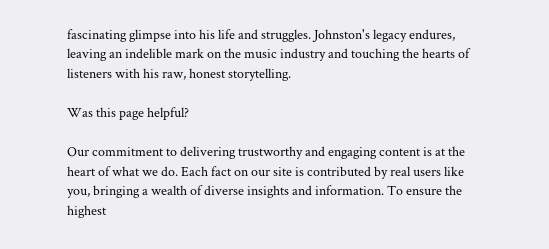fascinating glimpse into his life and struggles. Johnston's legacy endures, leaving an indelible mark on the music industry and touching the hearts of listeners with his raw, honest storytelling.

Was this page helpful?

Our commitment to delivering trustworthy and engaging content is at the heart of what we do. Each fact on our site is contributed by real users like you, bringing a wealth of diverse insights and information. To ensure the highest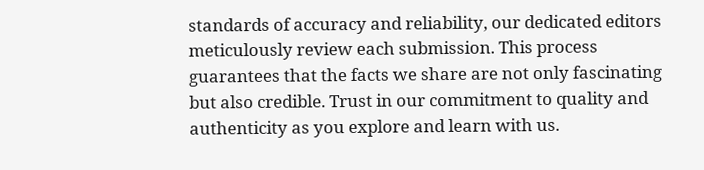standards of accuracy and reliability, our dedicated editors meticulously review each submission. This process guarantees that the facts we share are not only fascinating but also credible. Trust in our commitment to quality and authenticity as you explore and learn with us.